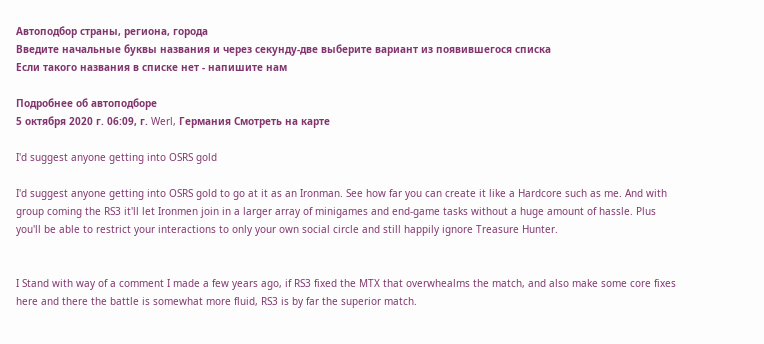Автоподбор страны, региона, города
Введите начальные буквы названия и через секунду-две выберите вариант из появившегося списка
Если такого названия в списке нет - напишите нам

Подробнее об автоподборе
5 октября 2020 г. 06:09, г. Werl, Германия Смотреть на карте

I'd suggest anyone getting into OSRS gold

I'd suggest anyone getting into OSRS gold to go at it as an Ironman. See how far you can create it like a Hardcore such as me. And with group coming the RS3 it'll let Ironmen join in a larger array of minigames and end-game tasks without a huge amount of hassle. Plus you'll be able to restrict your interactions to only your own social circle and still happily ignore Treasure Hunter.


I Stand with way of a comment I made a few years ago, if RS3 fixed the MTX that overwhealms the match, and also make some core fixes here and there the battle is somewhat more fluid, RS3 is by far the superior match.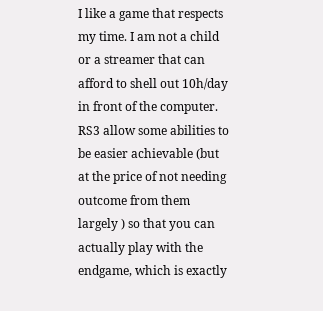I like a game that respects my time. I am not a child or a streamer that can afford to shell out 10h/day in front of the computer. RS3 allow some abilities to be easier achievable (but at the price of not needing outcome from them largely ) so that you can actually play with the endgame, which is exactly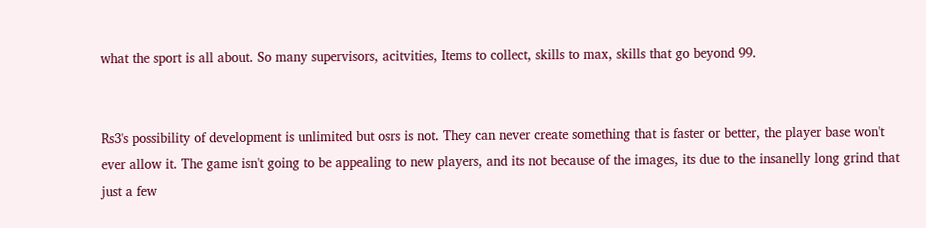what the sport is all about. So many supervisors, acitvities, Items to collect, skills to max, skills that go beyond 99.


Rs3's possibility of development is unlimited but osrs is not. They can never create something that is faster or better, the player base won't ever allow it. The game isn't going to be appealing to new players, and its not because of the images, its due to the insanelly long grind that just a few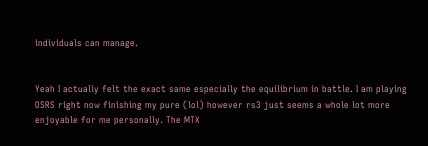individuals can manage.


Yeah I actually felt the exact same especially the equilibrium in battle. I am playing OSRS right now finishing my pure (lol) however rs3 just seems a whole lot more enjoyable for me personally. The MTX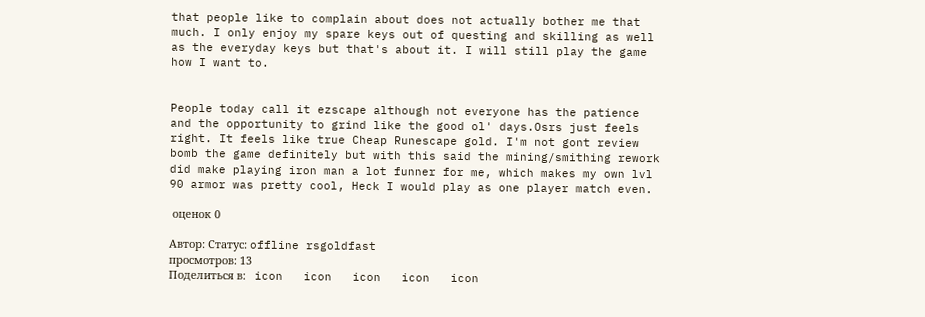that people like to complain about does not actually bother me that much. I only enjoy my spare keys out of questing and skilling as well as the everyday keys but that's about it. I will still play the game how I want to.


People today call it ezscape although not everyone has the patience and the opportunity to grind like the good ol' days.Osrs just feels right. It feels like true Cheap Runescape gold. I'm not gont review bomb the game definitely but with this said the mining/smithing rework did make playing iron man a lot funner for me, which makes my own lvl 90 armor was pretty cool, Heck I would play as one player match even.

 оценок 0

Автор: Статус: offline rsgoldfast
просмотров: 13
Поделиться в:   icon   icon   icon   icon   icon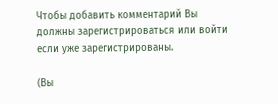Чтобы добавить комментарий Вы должны зарегистрироваться или войти если уже зарегистрированы.

(Вы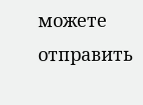можете отправить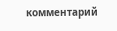комментарий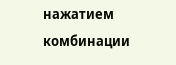нажатием комбинации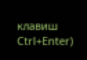клавиш Ctrl+Enter)